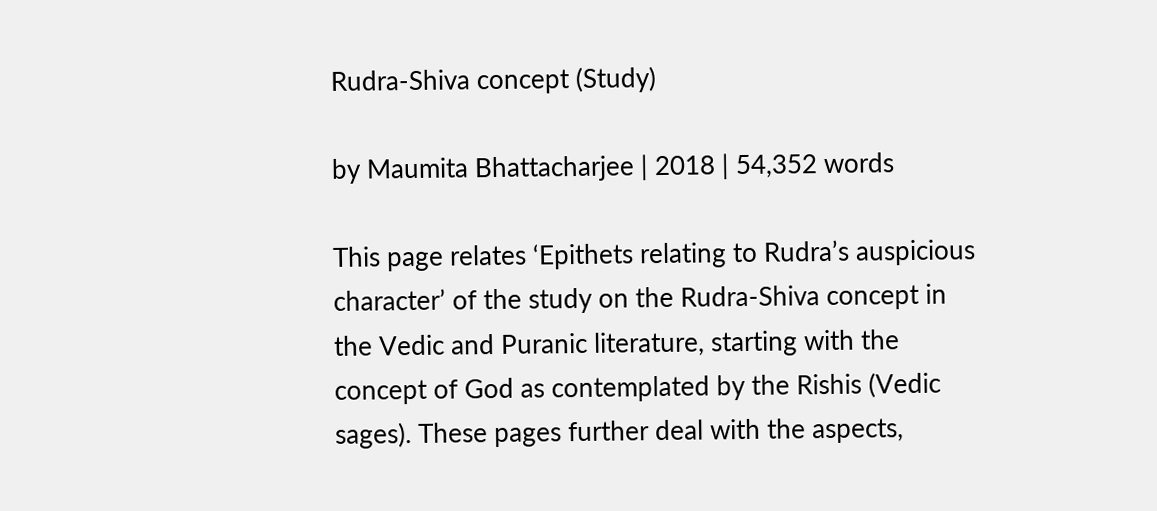Rudra-Shiva concept (Study)

by Maumita Bhattacharjee | 2018 | 54,352 words

This page relates ‘Epithets relating to Rudra’s auspicious character’ of the study on the Rudra-Shiva concept in the Vedic and Puranic literature, starting with the concept of God as contemplated by the Rishis (Vedic sages). These pages further deal with the aspects,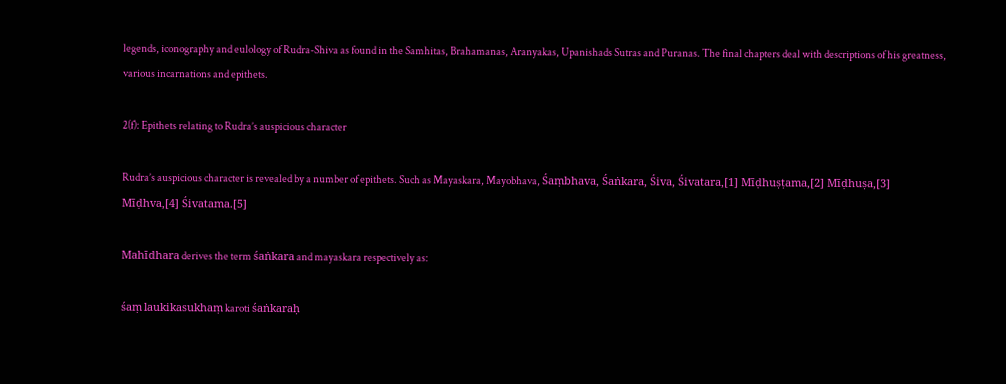legends, iconography and eulology of Rudra-Shiva as found in the Samhitas, Brahamanas, Aranyakas, Upanishads Sutras and Puranas. The final chapters deal with descriptions of his greatness, various incarnations and epithets.

2(f): Epithets relating to Rudra’s auspicious character

Rudra’s auspicious character is revealed by a number of epithets. Such as Mayaskara, Mayobhava, Śaṃbhava, Śaṅkara, Śiva, Śivatara,[1] Mīḍhuṣṭama,[2] Mīḍhuṣa,[3] Mīḍhva,[4] Śivatama.[5]

Mahīdhara derives the term śaṅkara and mayaskara respectively as:

śaṃ laukikasukhaṃ karoti śaṅkaraḥ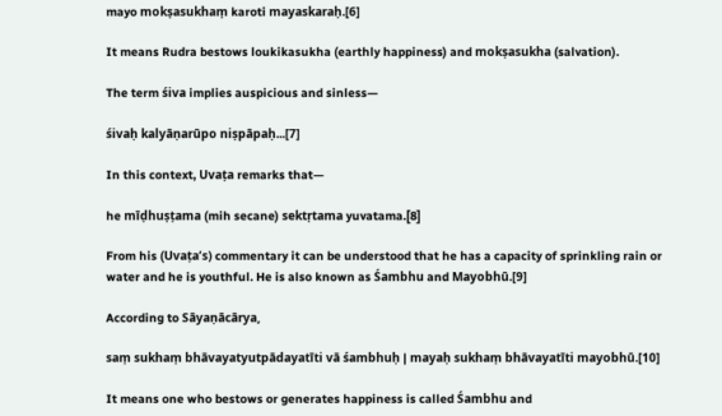mayo mokṣasukhaṃ karoti mayaskaraḥ.[6]

It means Rudra bestows loukikasukha (earthly happiness) and mokṣasukha (salvation).

The term śiva implies auspicious and sinless—

śivaḥ kalyāṇarūpo niṣpāpaḥ...[7]

In this context, Uvaṭa remarks that—

he mīḍhuṣṭama (mih secane) sektṛtama yuvatama.[8]

From his (Uvaṭa’s) commentary it can be understood that he has a capacity of sprinkling rain or water and he is youthful. He is also known as Śambhu and Mayobhū.[9]

According to Sāyaṇācārya,

saṃ sukhaṃ bhāvayatyutpādayatīti vā śambhuḥ | mayaḥ sukhaṃ bhāvayatīti mayobhū.[10]

It means one who bestows or generates happiness is called Śambhu and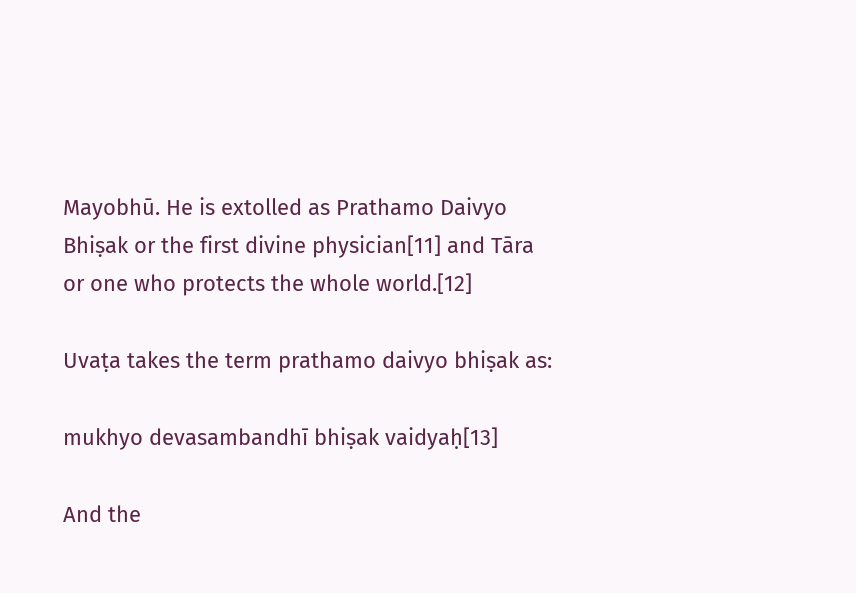Mayobhū. He is extolled as Prathamo Daivyo Bhiṣak or the first divine physician[11] and Tāra or one who protects the whole world.[12]

Uvaṭa takes the term prathamo daivyo bhiṣak as:

mukhyo devasambandhī bhiṣak vaidyaḥ[13]

And the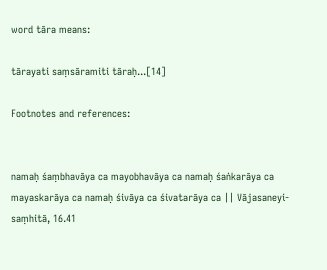word tāra means:

tārayati saṃsāramiti tāraḥ...[14]

Footnotes and references:


namaḥ śaṃbhavāya ca mayobhavāya ca namaḥ śaṅkarāya ca mayaskarāya ca namaḥ śivāya ca śivatarāya ca || Vājasaneyi-saṃhitā, 16.41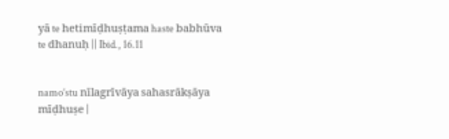yā te hetimīḍhuṣṭama haste babhūva te dhanuḥ || Ibid., 16.11


namo’stu nīlagrīvāya sahasrākṣāya mīḍhuṣe |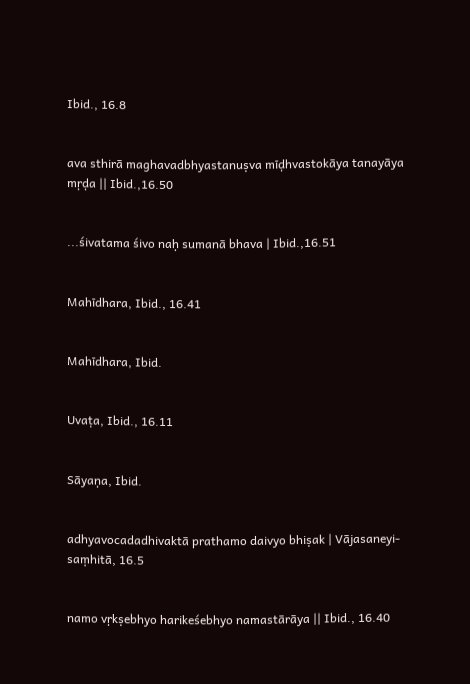Ibid., 16.8


ava sthirā maghavadbhyastanuṣva mīḍhvastokāya tanayāya mṛḍa || Ibid.,16.50


...śivatama śivo naḥ sumanā bhava | Ibid.,16.51


Mahīdhara, Ibid., 16.41


Mahīdhara, Ibid.


Uvaṭa, Ibid., 16.11


Sāyaṇa, Ibid.


adhyavocadadhivaktā prathamo daivyo bhiṣak | Vājasaneyi-saṃhitā, 16.5


namo vṛkṣebhyo harikeśebhyo namastārāya || Ibid., 16.40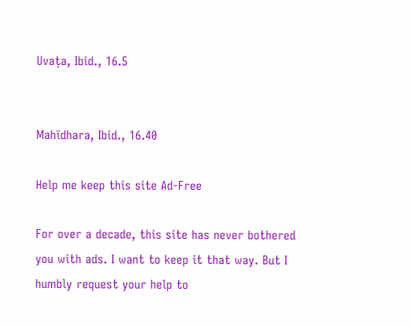Uvaṭa, Ibid., 16.5


Mahīdhara, Ibid., 16.40

Help me keep this site Ad-Free

For over a decade, this site has never bothered you with ads. I want to keep it that way. But I humbly request your help to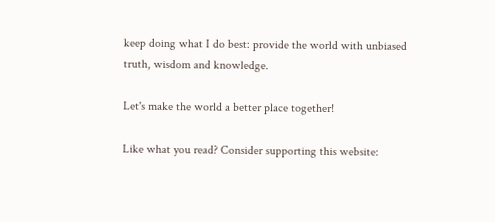keep doing what I do best: provide the world with unbiased truth, wisdom and knowledge.

Let's make the world a better place together!

Like what you read? Consider supporting this website: